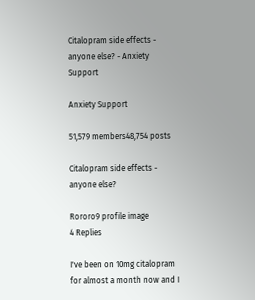Citalopram side effects - anyone else? - Anxiety Support

Anxiety Support

51,579 members48,754 posts

Citalopram side effects - anyone else?

Rororo9 profile image
4 Replies

I've been on 10mg citalopram for almost a month now and I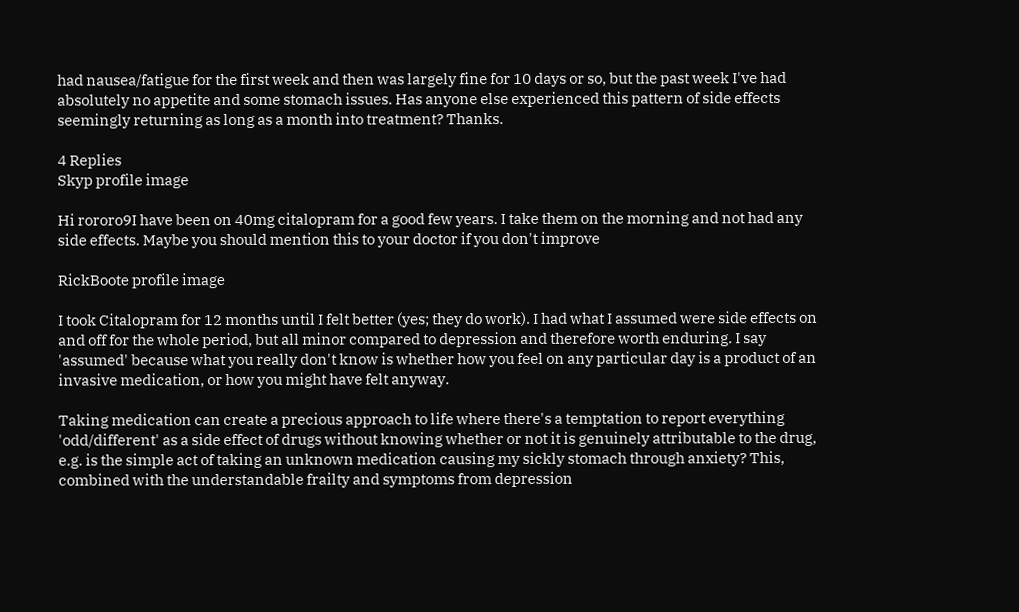had nausea/fatigue for the first week and then was largely fine for 10 days or so, but the past week I've had absolutely no appetite and some stomach issues. Has anyone else experienced this pattern of side effects seemingly returning as long as a month into treatment? Thanks.

4 Replies
Skyp profile image

Hi rororo9I have been on 40mg citalopram for a good few years. I take them on the morning and not had any side effects. Maybe you should mention this to your doctor if you don't improve

RickBoote profile image

I took Citalopram for 12 months until I felt better (yes; they do work). I had what I assumed were side effects on and off for the whole period, but all minor compared to depression and therefore worth enduring. I say 'assumed' because what you really don't know is whether how you feel on any particular day is a product of an invasive medication, or how you might have felt anyway.

Taking medication can create a precious approach to life where there's a temptation to report everything 'odd/different' as a side effect of drugs without knowing whether or not it is genuinely attributable to the drug, e.g. is the simple act of taking an unknown medication causing my sickly stomach through anxiety? This, combined with the understandable frailty and symptoms from depression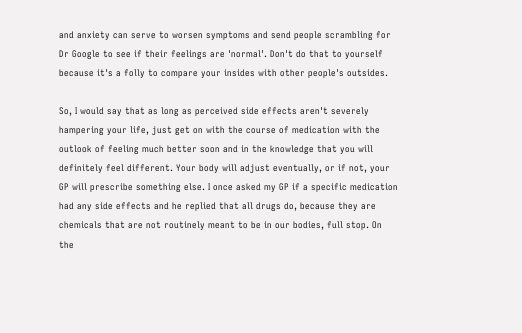and anxiety can serve to worsen symptoms and send people scrambling for Dr Google to see if their feelings are 'normal'. Don't do that to yourself because it's a folly to compare your insides with other people's outsides.

So, I would say that as long as perceived side effects aren't severely hampering your life, just get on with the course of medication with the outlook of feeling much better soon and in the knowledge that you will definitely feel different. Your body will adjust eventually, or if not, your GP will prescribe something else. I once asked my GP if a specific medication had any side effects and he replied that all drugs do, because they are chemicals that are not routinely meant to be in our bodies, full stop. On the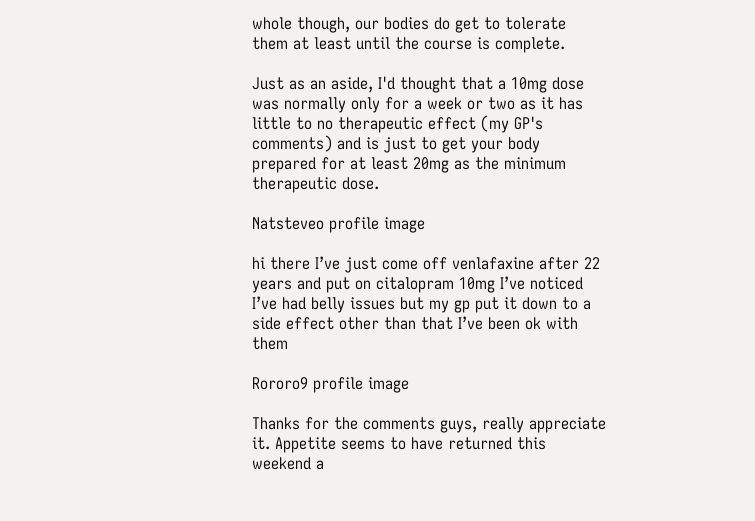whole though, our bodies do get to tolerate them at least until the course is complete.

Just as an aside, I'd thought that a 10mg dose was normally only for a week or two as it has little to no therapeutic effect (my GP's comments) and is just to get your body prepared for at least 20mg as the minimum therapeutic dose.

Natsteveo profile image

hi there I’ve just come off venlafaxine after 22 years and put on citalopram 10mg I’ve noticed I’ve had belly issues but my gp put it down to a side effect other than that I’ve been ok with them

Rororo9 profile image

Thanks for the comments guys, really appreciate it. Appetite seems to have returned this weekend a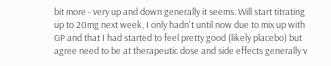bit more - very up and down generally it seems. Will start titrating up to 20mg next week, I only hadn't until now due to mix up with GP and that I had started to feel pretty good (likely placebo) but agree need to be at therapeutic dose and side effects generally v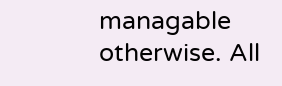managable otherwise. All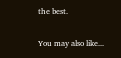the best.

You may also like...